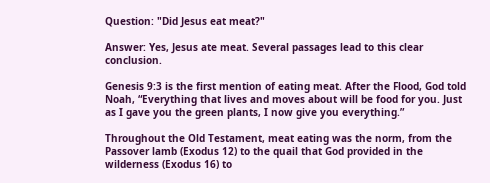Question: "Did Jesus eat meat?"

Answer: Yes, Jesus ate meat. Several passages lead to this clear conclusion.

Genesis 9:3 is the first mention of eating meat. After the Flood, God told Noah, “Everything that lives and moves about will be food for you. Just as I gave you the green plants, I now give you everything.”

Throughout the Old Testament, meat eating was the norm, from the Passover lamb (Exodus 12) to the quail that God provided in the wilderness (Exodus 16) to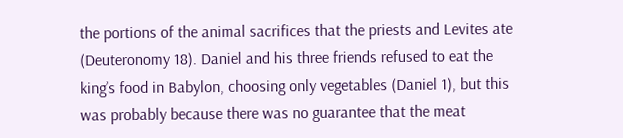the portions of the animal sacrifices that the priests and Levites ate (Deuteronomy 18). Daniel and his three friends refused to eat the king’s food in Babylon, choosing only vegetables (Daniel 1), but this was probably because there was no guarantee that the meat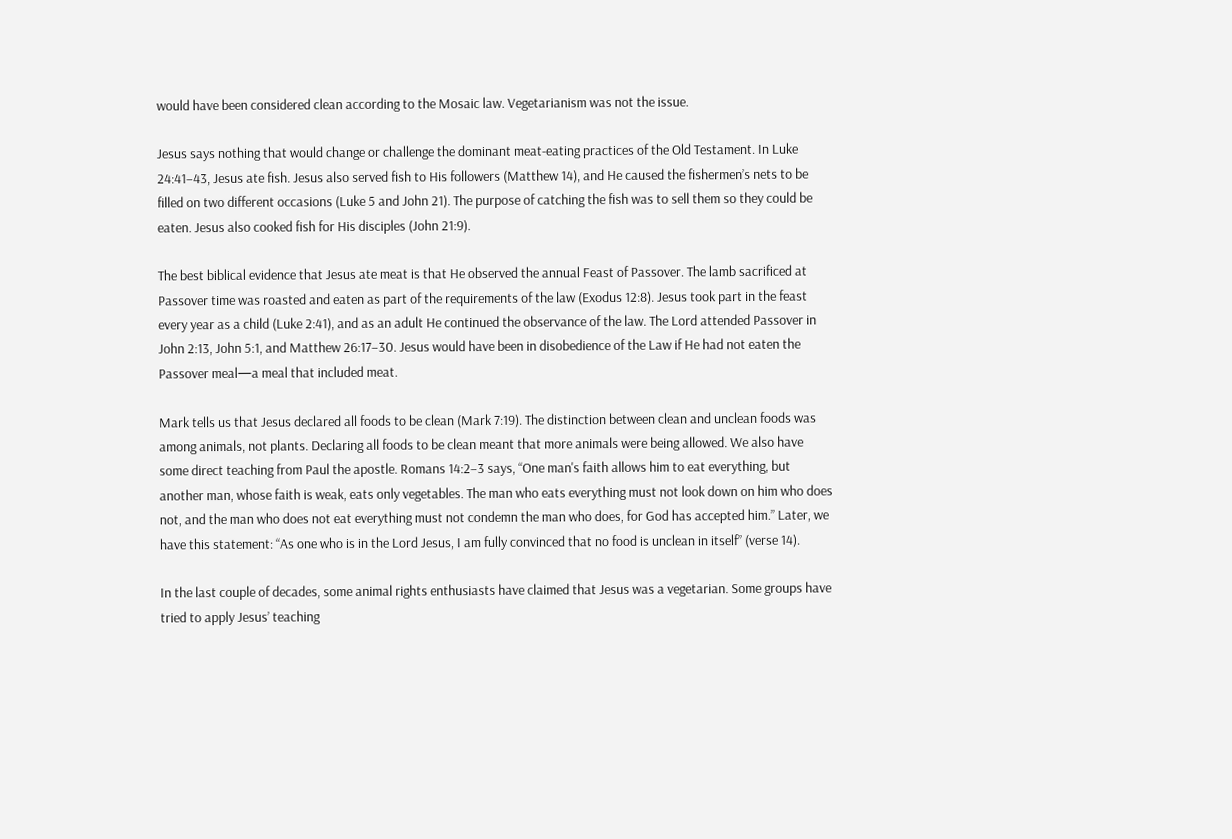would have been considered clean according to the Mosaic law. Vegetarianism was not the issue.

Jesus says nothing that would change or challenge the dominant meat-eating practices of the Old Testament. In Luke 24:41–43, Jesus ate fish. Jesus also served fish to His followers (Matthew 14), and He caused the fishermen’s nets to be filled on two different occasions (Luke 5 and John 21). The purpose of catching the fish was to sell them so they could be eaten. Jesus also cooked fish for His disciples (John 21:9).

The best biblical evidence that Jesus ate meat is that He observed the annual Feast of Passover. The lamb sacrificed at Passover time was roasted and eaten as part of the requirements of the law (Exodus 12:8). Jesus took part in the feast every year as a child (Luke 2:41), and as an adult He continued the observance of the law. The Lord attended Passover in John 2:13, John 5:1, and Matthew 26:17–30. Jesus would have been in disobedience of the Law if He had not eaten the Passover meal—a meal that included meat.

Mark tells us that Jesus declared all foods to be clean (Mark 7:19). The distinction between clean and unclean foods was among animals, not plants. Declaring all foods to be clean meant that more animals were being allowed. We also have some direct teaching from Paul the apostle. Romans 14:2–3 says, “One man's faith allows him to eat everything, but another man, whose faith is weak, eats only vegetables. The man who eats everything must not look down on him who does not, and the man who does not eat everything must not condemn the man who does, for God has accepted him.” Later, we have this statement: “As one who is in the Lord Jesus, I am fully convinced that no food is unclean in itself” (verse 14).

In the last couple of decades, some animal rights enthusiasts have claimed that Jesus was a vegetarian. Some groups have tried to apply Jesus’ teaching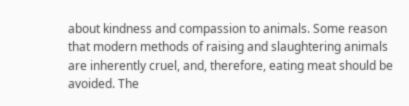about kindness and compassion to animals. Some reason that modern methods of raising and slaughtering animals are inherently cruel, and, therefore, eating meat should be avoided. The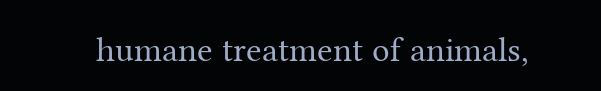humane treatment of animals,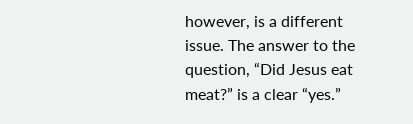however, is a different issue. The answer to the question, “Did Jesus eat meat?” is a clear “yes.”